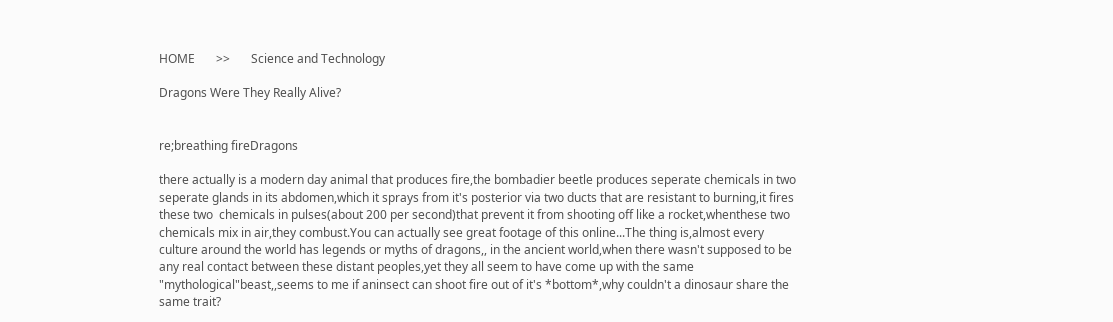HOME       >>       Science and Technology

Dragons Were They Really Alive?


re;breathing fireDragons

there actually is a modern day animal that produces fire,the bombadier beetle produces seperate chemicals in two seperate glands in its abdomen,which it sprays from it's posterior via two ducts that are resistant to burning,it fires these two  chemicals in pulses(about 200 per second)that prevent it from shooting off like a rocket,whenthese two chemicals mix in air,they combust.You can actually see great footage of this online...The thing is,almost every culture around the world has legends or myths of dragons,, in the ancient world,when there wasn't supposed to be any real contact between these distant peoples,yet they all seem to have come up with the same "mythological"beast,,seems to me if aninsect can shoot fire out of it's *bottom*,why couldn't a dinosaur share the same trait?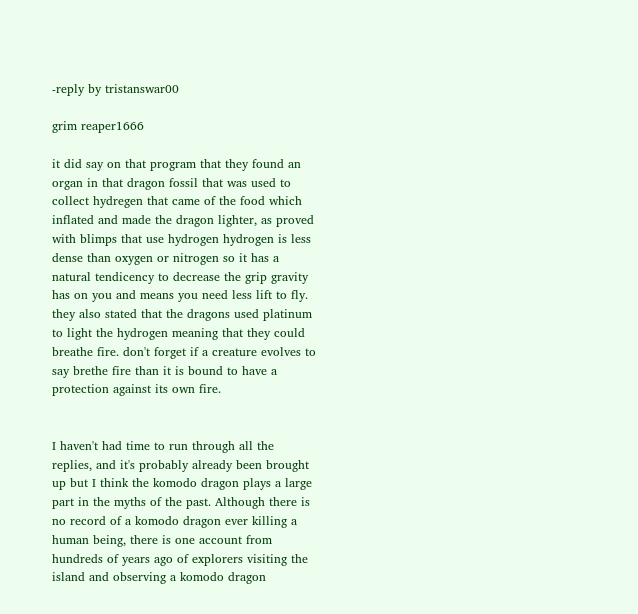-reply by tristanswar00

grim reaper1666

it did say on that program that they found an organ in that dragon fossil that was used to collect hydregen that came of the food which inflated and made the dragon lighter, as proved with blimps that use hydrogen hydrogen is less dense than oxygen or nitrogen so it has a natural tendicency to decrease the grip gravity has on you and means you need less lift to fly. they also stated that the dragons used platinum to light the hydrogen meaning that they could breathe fire. don't forget if a creature evolves to say brethe fire than it is bound to have a protection against its own fire.


I haven't had time to run through all the replies, and it's probably already been brought up but I think the komodo dragon plays a large part in the myths of the past. Although there is no record of a komodo dragon ever killing a human being, there is one account from hundreds of years ago of explorers visiting the island and observing a komodo dragon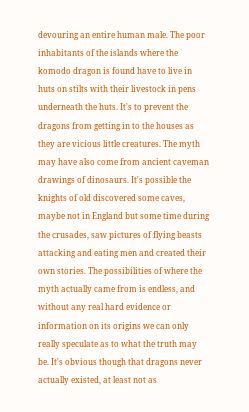devouring an entire human male. The poor inhabitants of the islands where the komodo dragon is found have to live in huts on stilts with their livestock in pens underneath the huts. It's to prevent the dragons from getting in to the houses as they are vicious little creatures. The myth may have also come from ancient caveman drawings of dinosaurs. It's possible the knights of old discovered some caves, maybe not in England but some time during the crusades, saw pictures of flying beasts attacking and eating men and created their own stories. The possibilities of where the myth actually came from is endless, and without any real hard evidence or information on its origins we can only really speculate as to what the truth may be. It's obvious though that dragons never actually existed, at least not as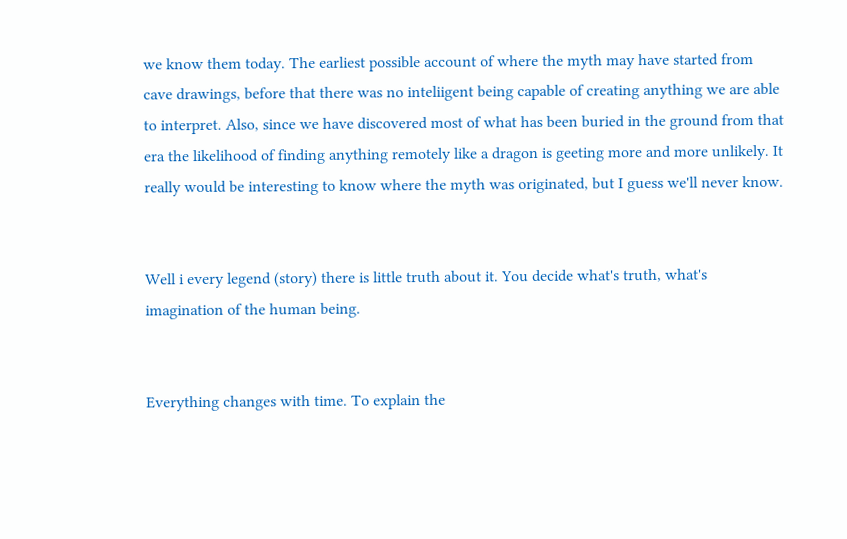we know them today. The earliest possible account of where the myth may have started from cave drawings, before that there was no inteliigent being capable of creating anything we are able to interpret. Also, since we have discovered most of what has been buried in the ground from that era the likelihood of finding anything remotely like a dragon is geeting more and more unlikely. It really would be interesting to know where the myth was originated, but I guess we'll never know.


Well i every legend (story) there is little truth about it. You decide what's truth, what's imagination of the human being.


Everything changes with time. To explain the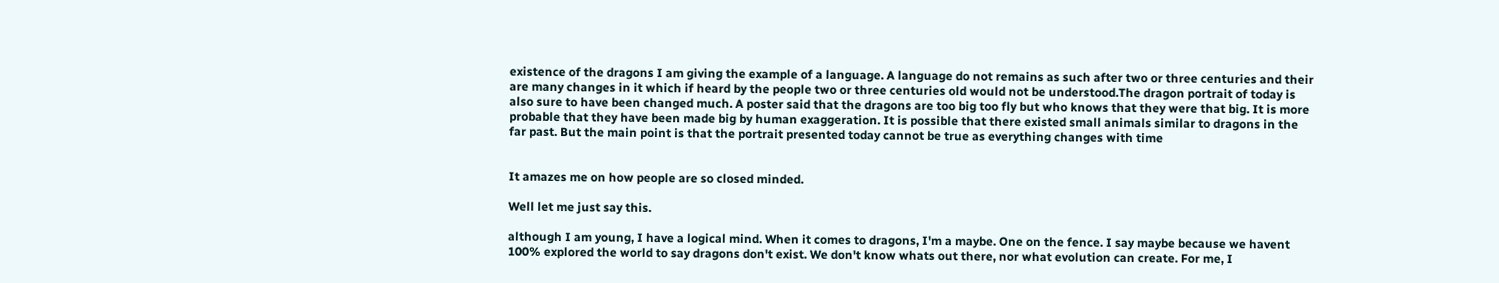existence of the dragons I am giving the example of a language. A language do not remains as such after two or three centuries and their are many changes in it which if heard by the people two or three centuries old would not be understood.The dragon portrait of today is also sure to have been changed much. A poster said that the dragons are too big too fly but who knows that they were that big. It is more probable that they have been made big by human exaggeration. It is possible that there existed small animals similar to dragons in the far past. But the main point is that the portrait presented today cannot be true as everything changes with time


It amazes me on how people are so closed minded.

Well let me just say this.

although I am young, I have a logical mind. When it comes to dragons, I'm a maybe. One on the fence. I say maybe because we havent 100% explored the world to say dragons don't exist. We don't know whats out there, nor what evolution can create. For me, I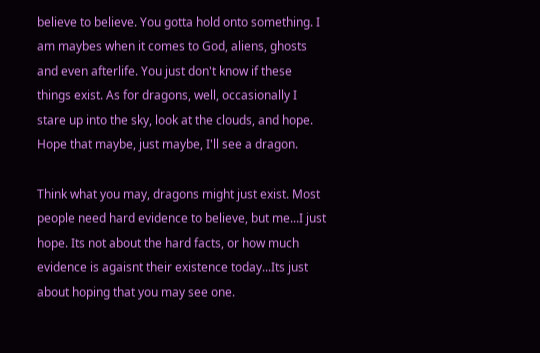believe to believe. You gotta hold onto something. I am maybes when it comes to God, aliens, ghosts and even afterlife. You just don't know if these things exist. As for dragons, well, occasionally I stare up into the sky, look at the clouds, and hope. Hope that maybe, just maybe, I'll see a dragon.

Think what you may, dragons might just exist. Most people need hard evidence to believe, but me...I just hope. Its not about the hard facts, or how much evidence is agaisnt their existence today...Its just about hoping that you may see one.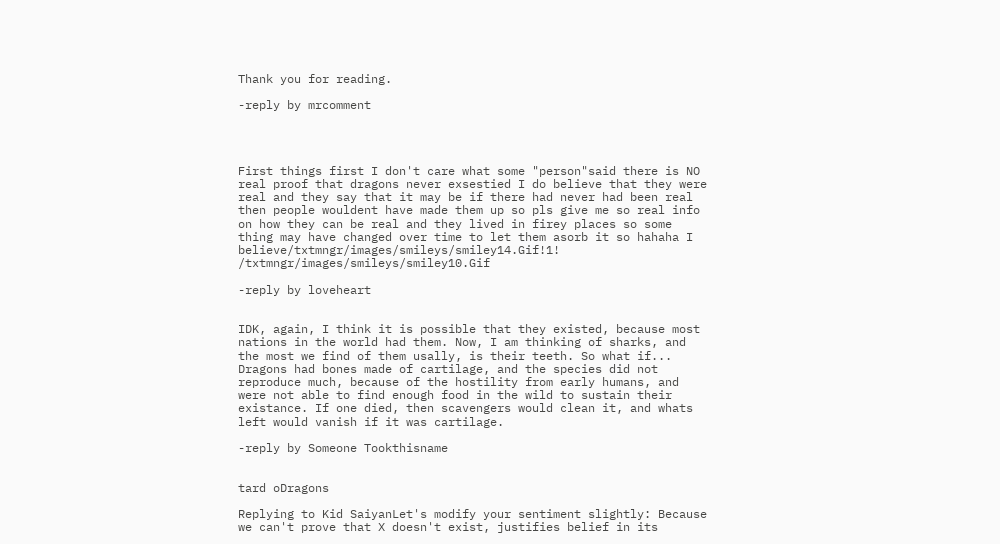Thank you for reading.

-reply by mrcomment




First things first I don't care what some "person"said there is NO real proof that dragons never exsestied I do believe that they were real and they say that it may be if there had never had been real then people wouldent have made them up so pls give me so real info on how they can be real and they lived in firey places so some thing may have changed over time to let them asorb it so hahaha I believe/txtmngr/images/smileys/smiley14.Gif!1!  /txtmngr/images/smileys/smiley10.Gif

-reply by loveheart


IDK, again, I think it is possible that they existed, because most nations in the world had them. Now, I am thinking of sharks, and the most we find of them usally, is their teeth. So what if... Dragons had bones made of cartilage, and the species did not reproduce much, because of the hostility from early humans, and were not able to find enough food in the wild to sustain their existance. If one died, then scavengers would clean it, and whats left would vanish if it was cartilage.

-reply by Someone Tookthisname


tard oDragons

Replying to Kid SaiyanLet's modify your sentiment slightly: Because we can't prove that X doesn't exist, justifies belief in its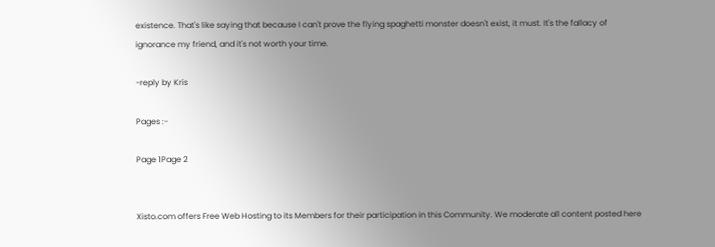existence. That's like saying that because I can't prove the flying spaghetti monster doesn't exist, it must. It's the fallacy of ignorance my friend, and it's not worth your time.

-reply by Kris

Pages :-

Page 1Page 2


Xisto.com offers Free Web Hosting to its Members for their participation in this Community. We moderate all content posted here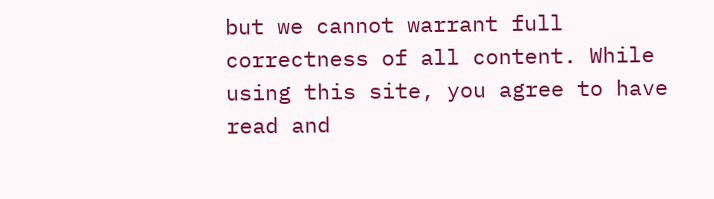but we cannot warrant full correctness of all content. While using this site, you agree to have read and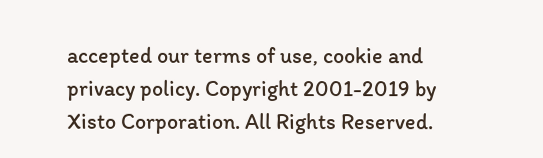accepted our terms of use, cookie and privacy policy. Copyright 2001-2019 by Xisto Corporation. All Rights Reserved.